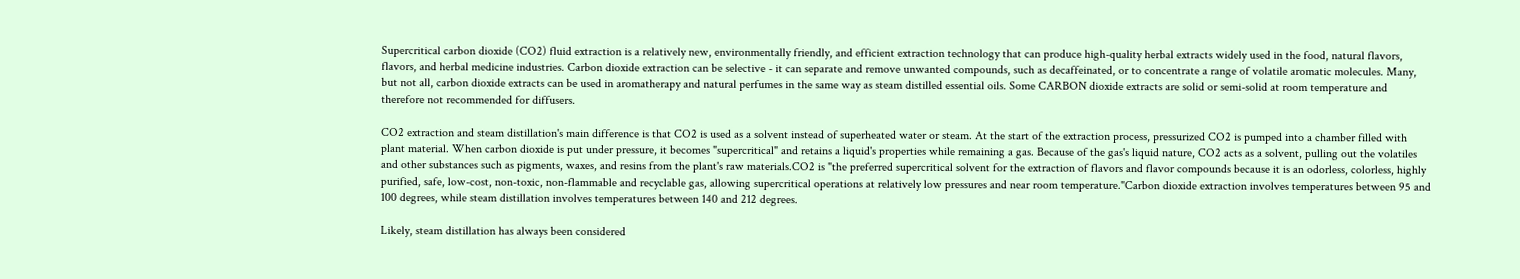Supercritical carbon dioxide (CO2) fluid extraction is a relatively new, environmentally friendly, and efficient extraction technology that can produce high-quality herbal extracts widely used in the food, natural flavors, flavors, and herbal medicine industries. Carbon dioxide extraction can be selective - it can separate and remove unwanted compounds, such as decaffeinated, or to concentrate a range of volatile aromatic molecules. Many, but not all, carbon dioxide extracts can be used in aromatherapy and natural perfumes in the same way as steam distilled essential oils. Some CARBON dioxide extracts are solid or semi-solid at room temperature and therefore not recommended for diffusers.

CO2 extraction and steam distillation's main difference is that CO2 is used as a solvent instead of superheated water or steam. At the start of the extraction process, pressurized CO2 is pumped into a chamber filled with plant material. When carbon dioxide is put under pressure, it becomes "supercritical" and retains a liquid's properties while remaining a gas. Because of the gas's liquid nature, CO2 acts as a solvent, pulling out the volatiles and other substances such as pigments, waxes, and resins from the plant's raw materials.CO2 is "the preferred supercritical solvent for the extraction of flavors and flavor compounds because it is an odorless, colorless, highly purified, safe, low-cost, non-toxic, non-flammable and recyclable gas, allowing supercritical operations at relatively low pressures and near room temperature."Carbon dioxide extraction involves temperatures between 95 and 100 degrees, while steam distillation involves temperatures between 140 and 212 degrees.

Likely, steam distillation has always been considered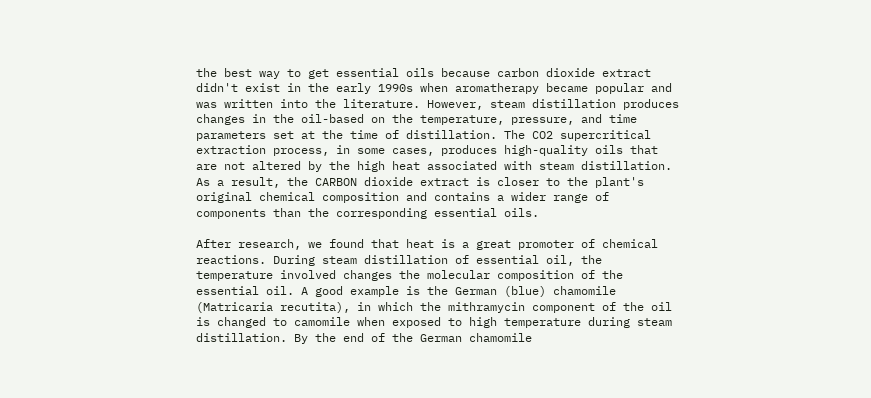the best way to get essential oils because carbon dioxide extract didn't exist in the early 1990s when aromatherapy became popular and was written into the literature. However, steam distillation produces changes in the oil-based on the temperature, pressure, and time parameters set at the time of distillation. The CO2 supercritical extraction process, in some cases, produces high-quality oils that are not altered by the high heat associated with steam distillation. As a result, the CARBON dioxide extract is closer to the plant's original chemical composition and contains a wider range of components than the corresponding essential oils.

After research, we found that heat is a great promoter of chemical reactions. During steam distillation of essential oil, the temperature involved changes the molecular composition of the essential oil. A good example is the German (blue) chamomile (Matricaria recutita), in which the mithramycin component of the oil is changed to camomile when exposed to high temperature during steam distillation. By the end of the German chamomile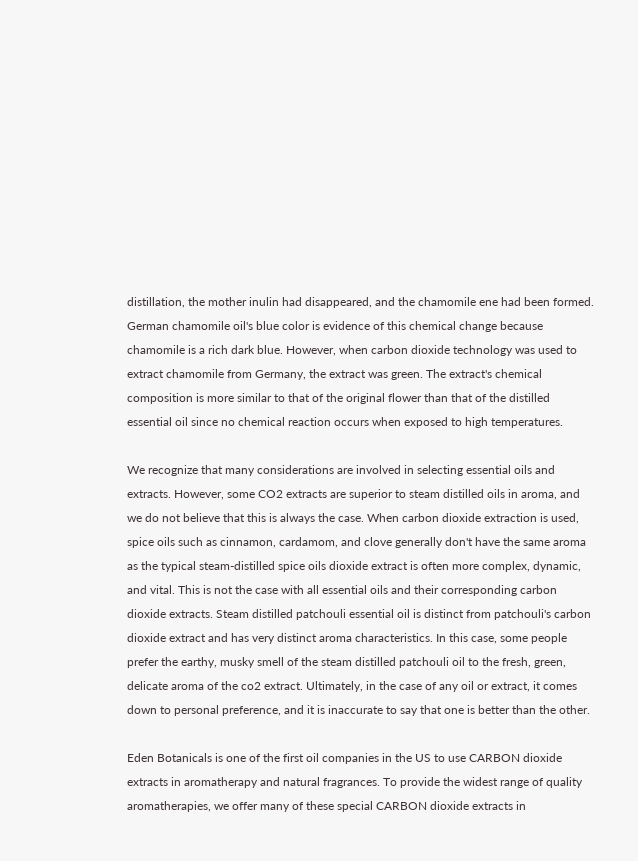distillation, the mother inulin had disappeared, and the chamomile ene had been formed. German chamomile oil's blue color is evidence of this chemical change because chamomile is a rich dark blue. However, when carbon dioxide technology was used to extract chamomile from Germany, the extract was green. The extract's chemical composition is more similar to that of the original flower than that of the distilled essential oil since no chemical reaction occurs when exposed to high temperatures.

We recognize that many considerations are involved in selecting essential oils and extracts. However, some CO2 extracts are superior to steam distilled oils in aroma, and we do not believe that this is always the case. When carbon dioxide extraction is used, spice oils such as cinnamon, cardamom, and clove generally don't have the same aroma as the typical steam-distilled spice oils dioxide extract is often more complex, dynamic, and vital. This is not the case with all essential oils and their corresponding carbon dioxide extracts. Steam distilled patchouli essential oil is distinct from patchouli's carbon dioxide extract and has very distinct aroma characteristics. In this case, some people prefer the earthy, musky smell of the steam distilled patchouli oil to the fresh, green, delicate aroma of the co2 extract. Ultimately, in the case of any oil or extract, it comes down to personal preference, and it is inaccurate to say that one is better than the other.

Eden Botanicals is one of the first oil companies in the US to use CARBON dioxide extracts in aromatherapy and natural fragrances. To provide the widest range of quality aromatherapies, we offer many of these special CARBON dioxide extracts in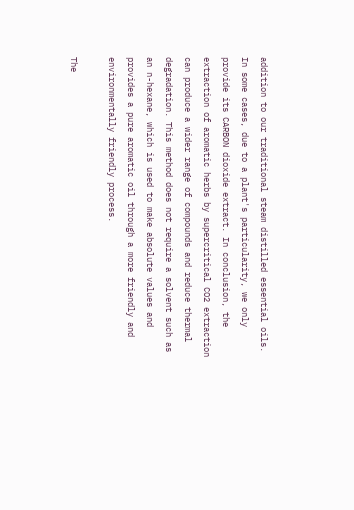addition to our traditional steam distilled essential oils. In some cases, due to a plant's particularity, we only provide its CARBON dioxide extract. In conclusion, the extraction of aromatic herbs by supercritical CO2 extraction can produce a wider range of compounds and reduce thermal degradation. This method does not require a solvent such as an n-hexane, which is used to make absolute values and provides a pure aromatic oil through a more friendly and environmentally friendly process.

The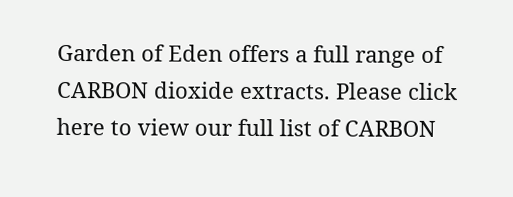Garden of Eden offers a full range of CARBON dioxide extracts. Please click here to view our full list of CARBON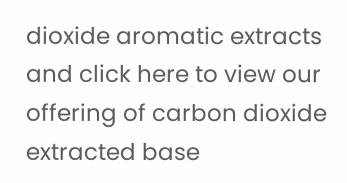dioxide aromatic extracts and click here to view our offering of carbon dioxide extracted base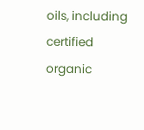oils, including certified organic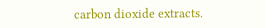carbon dioxide extracts.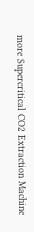more Supercritical CO2 Extraction Machine